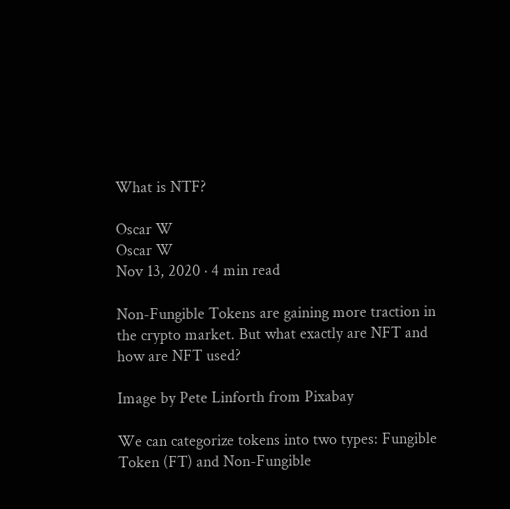What is NTF?

Oscar W
Oscar W
Nov 13, 2020 · 4 min read

Non-Fungible Tokens are gaining more traction in the crypto market. But what exactly are NFT and how are NFT used?

Image by Pete Linforth from Pixabay

We can categorize tokens into two types: Fungible Token (FT) and Non-Fungible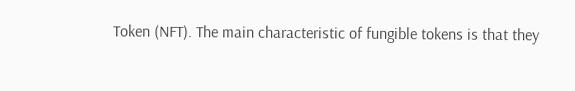Token (NFT). The main characteristic of fungible tokens is that they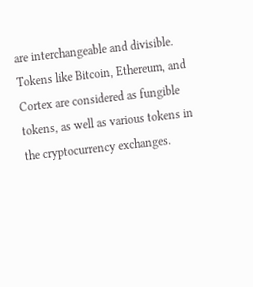are interchangeable and divisible. Tokens like Bitcoin, Ethereum, and Cortex are considered as fungible tokens, as well as various tokens in the cryptocurrency exchanges.